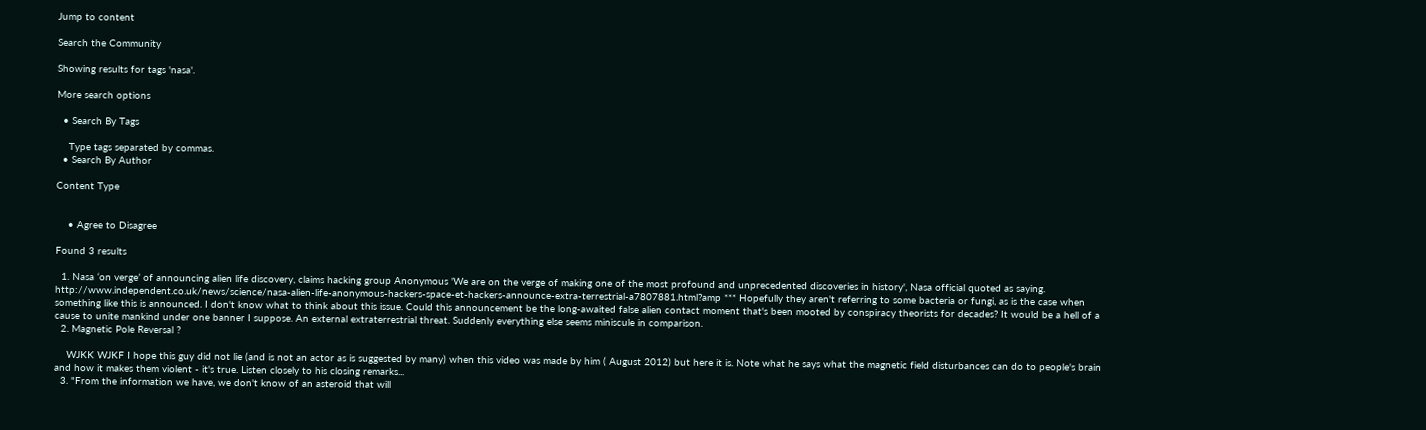Jump to content

Search the Community

Showing results for tags 'nasa'.

More search options

  • Search By Tags

    Type tags separated by commas.
  • Search By Author

Content Type


    • Agree to Disagree

Found 3 results

  1. Nasa ‘on verge’ of announcing alien life discovery, claims hacking group Anonymous 'We are on the verge of making one of the most profound and unprecedented discoveries in history', Nasa official quoted as saying. http://www.independent.co.uk/news/science/nasa-alien-life-anonymous-hackers-space-et-hackers-announce-extra-terrestrial-a7807881.html?amp *** Hopefully they aren't referring to some bacteria or fungi, as is the case when something like this is announced. I don't know what to think about this issue. Could this announcement be the long-awaited false alien contact moment that's been mooted by conspiracy theorists for decades? It would be a hell of a cause to unite mankind under one banner I suppose. An external extraterrestrial threat. Suddenly everything else seems miniscule in comparison.
  2. Magnetic Pole Reversal ?

    WJKK WJKF I hope this guy did not lie (and is not an actor as is suggested by many) when this video was made by him ( August 2012) but here it is. Note what he says what the magnetic field disturbances can do to people's brain and how it makes them violent - it's true. Listen closely to his closing remarks...
  3. "From the information we have, we don't know of an asteroid that will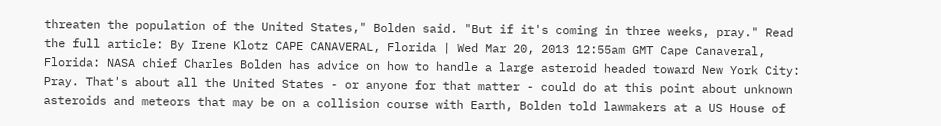threaten the population of the United States," Bolden said. "But if it's coming in three weeks, pray." Read the full article: By Irene Klotz CAPE CANAVERAL, Florida | Wed Mar 20, 2013 12:55am GMT Cape Canaveral, Florida: NASA chief Charles Bolden has advice on how to handle a large asteroid headed toward New York City: Pray. That's about all the United States - or anyone for that matter - could do at this point about unknown asteroids and meteors that may be on a collision course with Earth, Bolden told lawmakers at a US House of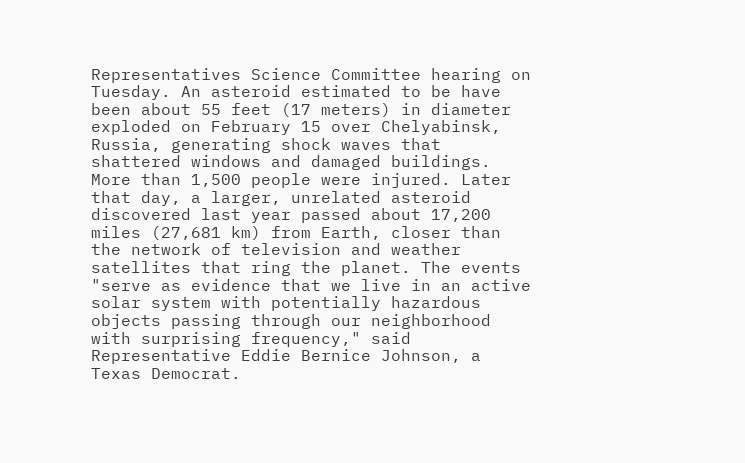Representatives Science Committee hearing on Tuesday. An asteroid estimated to be have been about 55 feet (17 meters) in diameter exploded on February 15 over Chelyabinsk, Russia, generating shock waves that shattered windows and damaged buildings. More than 1,500 people were injured. Later that day, a larger, unrelated asteroid discovered last year passed about 17,200 miles (27,681 km) from Earth, closer than the network of television and weather satellites that ring the planet. The events "serve as evidence that we live in an active solar system with potentially hazardous objects passing through our neighborhood with surprising frequency," said Representative Eddie Bernice Johnson, a Texas Democrat.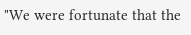"We were fortunate that the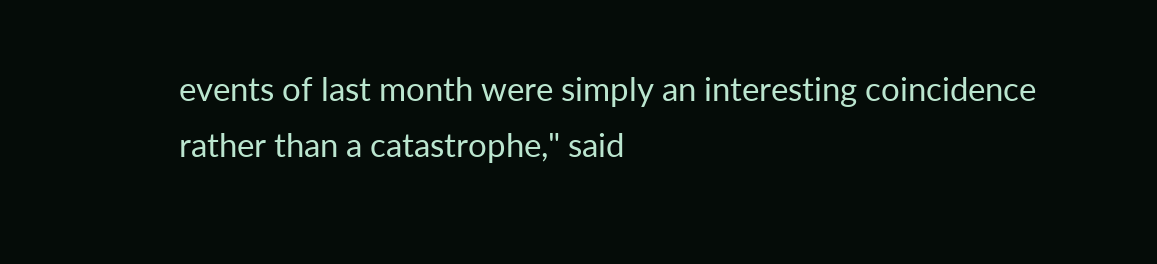events of last month were simply an interesting coincidence rather than a catastrophe," said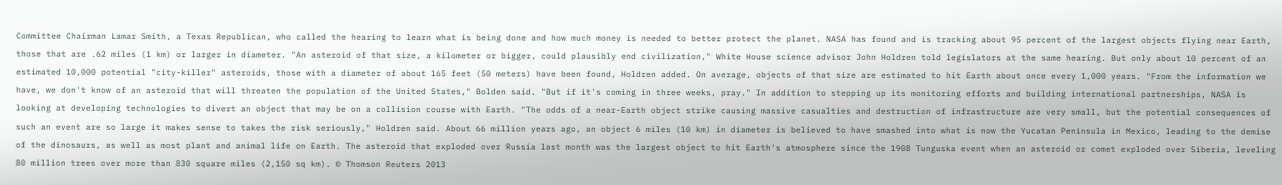Committee Chairman Lamar Smith, a Texas Republican, who called the hearing to learn what is being done and how much money is needed to better protect the planet. NASA has found and is tracking about 95 percent of the largest objects flying near Earth, those that are .62 miles (1 km) or larger in diameter. "An asteroid of that size, a kilometer or bigger, could plausibly end civilization," White House science advisor John Holdren told legislators at the same hearing. But only about 10 percent of an estimated 10,000 potential "city-killer" asteroids, those with a diameter of about 165 feet (50 meters) have been found, Holdren added. On average, objects of that size are estimated to hit Earth about once every 1,000 years. "From the information we have, we don't know of an asteroid that will threaten the population of the United States," Bolden said. "But if it's coming in three weeks, pray." In addition to stepping up its monitoring efforts and building international partnerships, NASA is looking at developing technologies to divert an object that may be on a collision course with Earth. "The odds of a near-Earth object strike causing massive casualties and destruction of infrastructure are very small, but the potential consequences of such an event are so large it makes sense to takes the risk seriously," Holdren said. About 66 million years ago, an object 6 miles (10 km) in diameter is believed to have smashed into what is now the Yucatan Peninsula in Mexico, leading to the demise of the dinosaurs, as well as most plant and animal life on Earth. The asteroid that exploded over Russia last month was the largest object to hit Earth's atmosphere since the 1908 Tunguska event when an asteroid or comet exploded over Siberia, leveling 80 million trees over more than 830 square miles (2,150 sq km). © Thomson Reuters 2013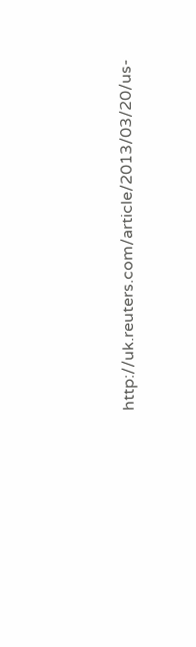http://uk.reuters.com/article/2013/03/20/us-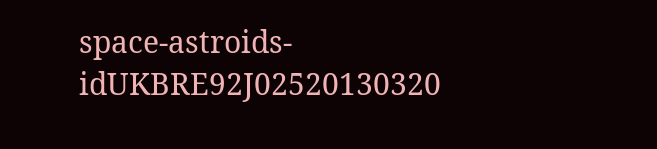space-astroids-idUKBRE92J02520130320